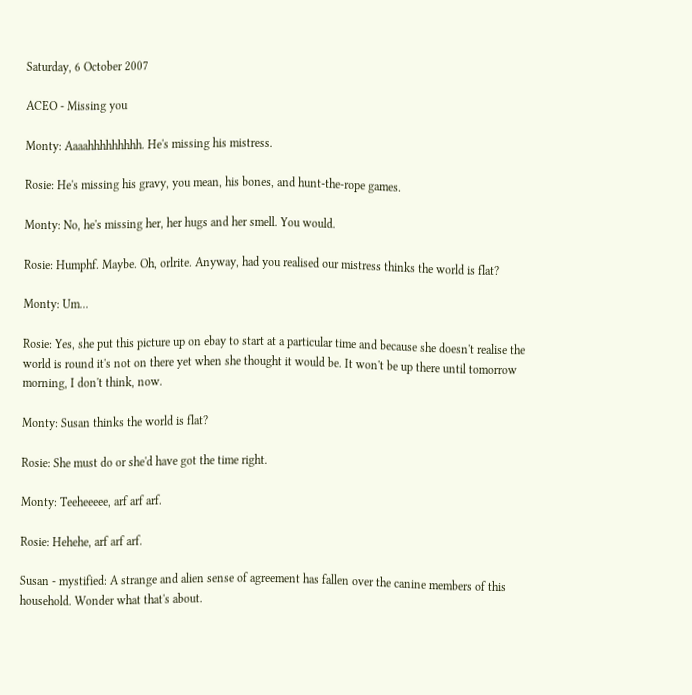Saturday, 6 October 2007

ACEO - Missing you

Monty: Aaaahhhhhhhhh. He's missing his mistress.

Rosie: He's missing his gravy, you mean, his bones, and hunt-the-rope games.

Monty: No, he's missing her, her hugs and her smell. You would.

Rosie: Humphf. Maybe. Oh, orlrite. Anyway, had you realised our mistress thinks the world is flat?

Monty: Um...

Rosie: Yes, she put this picture up on ebay to start at a particular time and because she doesn't realise the world is round it's not on there yet when she thought it would be. It won't be up there until tomorrow morning, I don't think, now.

Monty: Susan thinks the world is flat?

Rosie: She must do or she'd have got the time right.

Monty: Teeheeeee, arf arf arf.

Rosie: Hehehe, arf arf arf.

Susan - mystified: A strange and alien sense of agreement has fallen over the canine members of this household. Wonder what that's about.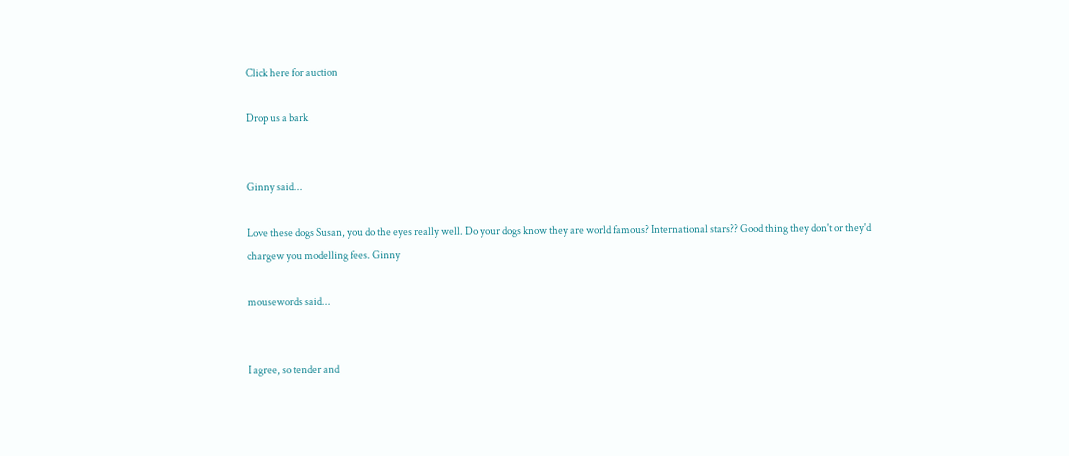Click here for auction

Drop us a bark


Ginny said...

Love these dogs Susan, you do the eyes really well. Do your dogs know they are world famous? International stars?? Good thing they don't or they'd chargew you modelling fees. Ginny

mousewords said...


I agree, so tender and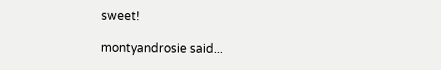sweet!

montyandrosie said...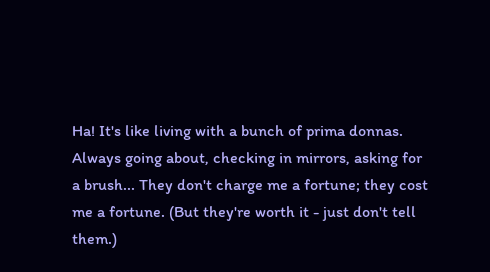Ha! It's like living with a bunch of prima donnas. Always going about, checking in mirrors, asking for a brush... They don't charge me a fortune; they cost me a fortune. (But they're worth it - just don't tell them.)